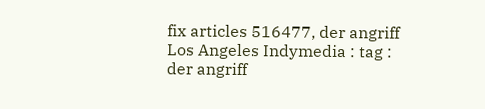fix articles 516477, der angriff Los Angeles Indymedia : tag : der angriff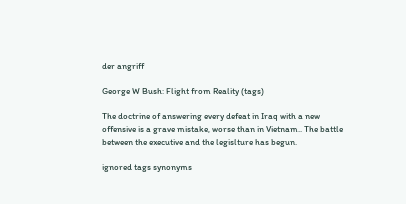der angriff

George W Bush: Flight from Reality (tags)

The doctrine of answering every defeat in Iraq with a new offensive is a grave mistake, worse than in Vietnam.. The battle between the executive and the legislture has begun.

ignored tags synonyms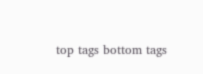top tags bottom tags